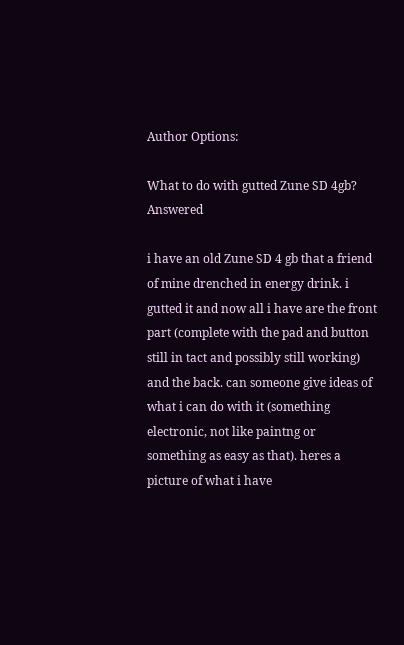Author Options:

What to do with gutted Zune SD 4gb? Answered

i have an old Zune SD 4 gb that a friend of mine drenched in energy drink. i gutted it and now all i have are the front part (complete with the pad and button still in tact and possibly still working) and the back. can someone give ideas of what i can do with it (something electronic, not like paintng or something as easy as that). heres a picture of what i have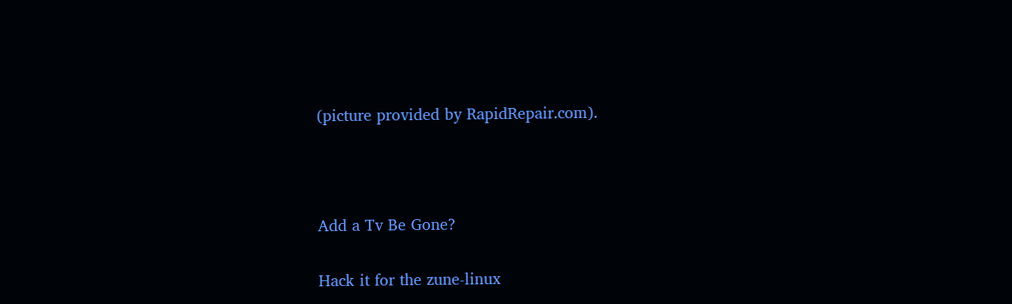(picture provided by RapidRepair.com).



Add a Tv Be Gone?

Hack it for the zune-linux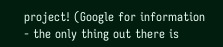project! (Google for information - the only thing out there is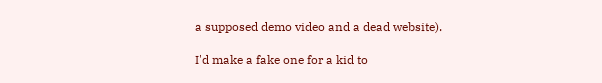a supposed demo video and a dead website).

I'd make a fake one for a kid to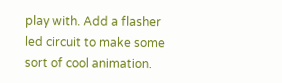play with. Add a flasher led circuit to make some sort of cool animation.